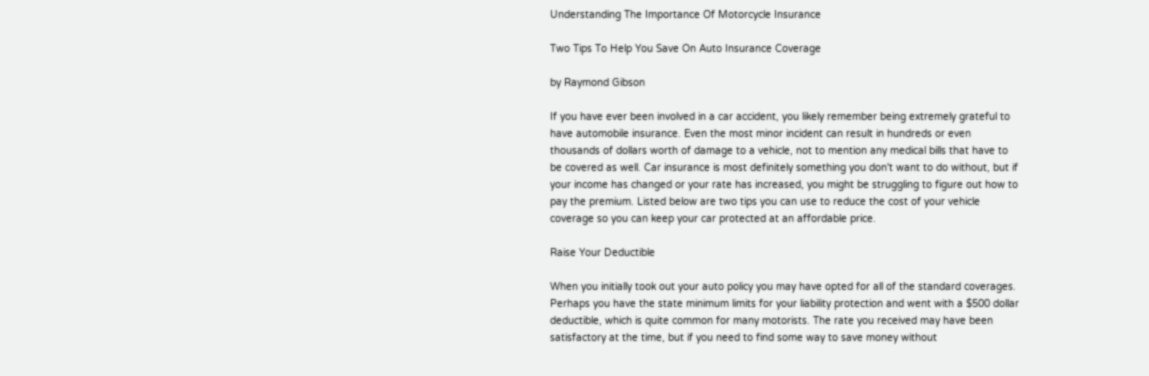Understanding The Importance Of Motorcycle Insurance

Two Tips To Help You Save On Auto Insurance Coverage

by Raymond Gibson

If you have ever been involved in a car accident, you likely remember being extremely grateful to have automobile insurance. Even the most minor incident can result in hundreds or even thousands of dollars worth of damage to a vehicle, not to mention any medical bills that have to be covered as well. Car insurance is most definitely something you don't want to do without, but if your income has changed or your rate has increased, you might be struggling to figure out how to pay the premium. Listed below are two tips you can use to reduce the cost of your vehicle coverage so you can keep your car protected at an affordable price.

Raise Your Deductible

When you initially took out your auto policy you may have opted for all of the standard coverages. Perhaps you have the state minimum limits for your liability protection and went with a $500 dollar deductible, which is quite common for many motorists. The rate you received may have been satisfactory at the time, but if you need to find some way to save money without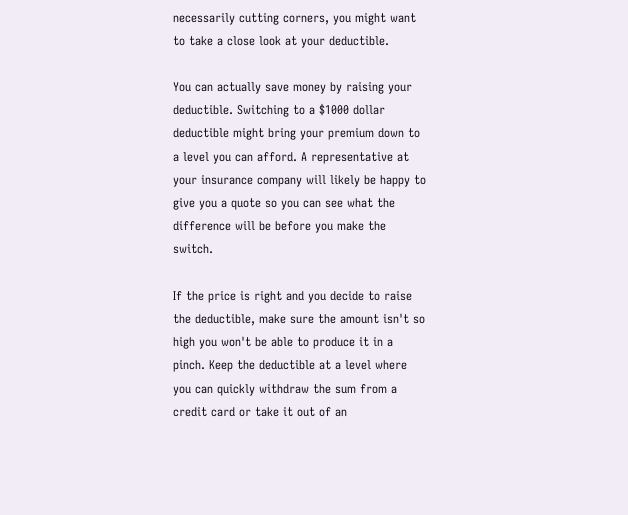necessarily cutting corners, you might want to take a close look at your deductible.

You can actually save money by raising your deductible. Switching to a $1000 dollar deductible might bring your premium down to a level you can afford. A representative at your insurance company will likely be happy to give you a quote so you can see what the difference will be before you make the switch.

If the price is right and you decide to raise the deductible, make sure the amount isn't so high you won't be able to produce it in a pinch. Keep the deductible at a level where you can quickly withdraw the sum from a credit card or take it out of an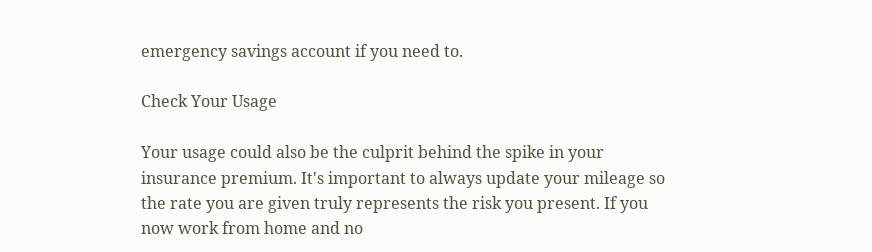emergency savings account if you need to.

Check Your Usage

Your usage could also be the culprit behind the spike in your insurance premium. It's important to always update your mileage so the rate you are given truly represents the risk you present. If you now work from home and no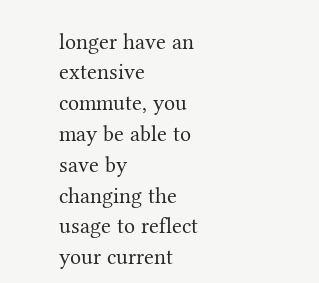longer have an extensive commute, you may be able to save by changing the usage to reflect your current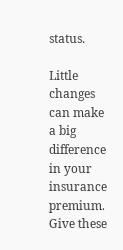status.

Little changes can make a big difference in your insurance premium. Give these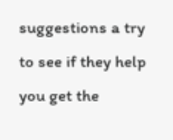suggestions a try to see if they help you get the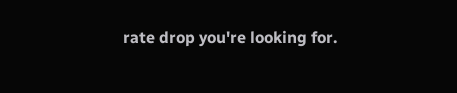rate drop you're looking for.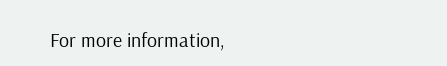For more information,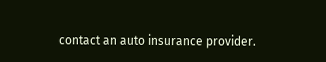contact an auto insurance provider.